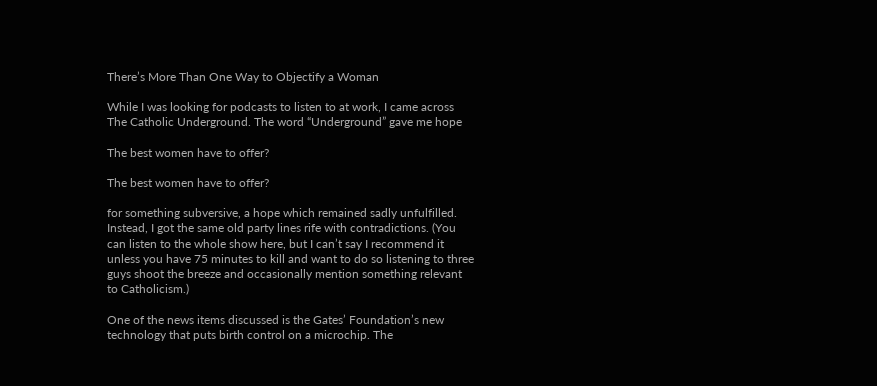There’s More Than One Way to Objectify a Woman

While I was looking for podcasts to listen to at work, I came across The Catholic Underground. The word “Underground” gave me hope

The best women have to offer?

The best women have to offer?

for something subversive, a hope which remained sadly unfulfilled. Instead, I got the same old party lines rife with contradictions. (You can listen to the whole show here, but I can’t say I recommend it unless you have 75 minutes to kill and want to do so listening to three guys shoot the breeze and occasionally mention something relevant to Catholicism.)

One of the news items discussed is the Gates’ Foundation’s new technology that puts birth control on a microchip. The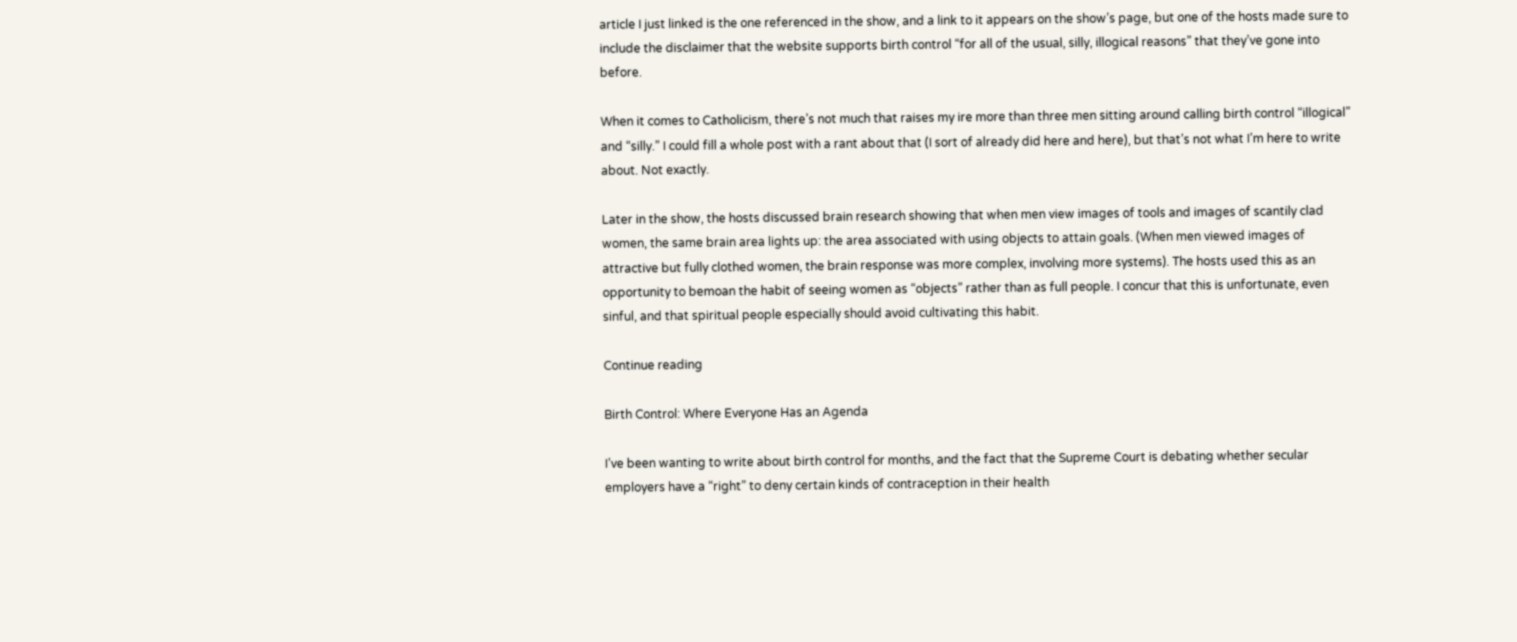article I just linked is the one referenced in the show, and a link to it appears on the show’s page, but one of the hosts made sure to include the disclaimer that the website supports birth control “for all of the usual, silly, illogical reasons” that they’ve gone into before.

When it comes to Catholicism, there’s not much that raises my ire more than three men sitting around calling birth control “illogical” and “silly.” I could fill a whole post with a rant about that (I sort of already did here and here), but that’s not what I’m here to write about. Not exactly.

Later in the show, the hosts discussed brain research showing that when men view images of tools and images of scantily clad women, the same brain area lights up: the area associated with using objects to attain goals. (When men viewed images of attractive but fully clothed women, the brain response was more complex, involving more systems). The hosts used this as an opportunity to bemoan the habit of seeing women as “objects” rather than as full people. I concur that this is unfortunate, even sinful, and that spiritual people especially should avoid cultivating this habit.

Continue reading

Birth Control: Where Everyone Has an Agenda

I’ve been wanting to write about birth control for months, and the fact that the Supreme Court is debating whether secular employers have a “right” to deny certain kinds of contraception in their health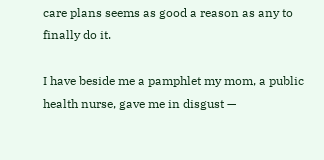care plans seems as good a reason as any to finally do it.

I have beside me a pamphlet my mom, a public health nurse, gave me in disgust —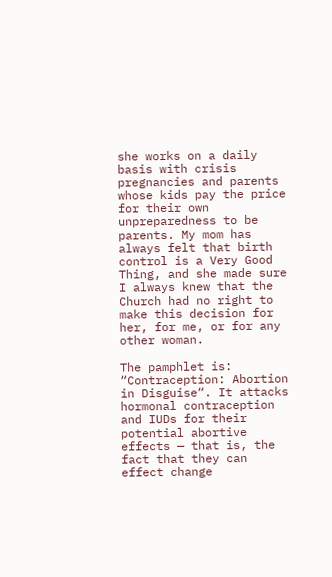she works on a daily basis with crisis pregnancies and parents whose kids pay the price for their own unpreparedness to be parents. My mom has always felt that birth control is a Very Good Thing, and she made sure I always knew that the Church had no right to make this decision for her, for me, or for any other woman.

The pamphlet is: “Contraception: Abortion in Disguise“. It attacks hormonal contraception and IUDs for their potential abortive effects — that is, the fact that they can effect change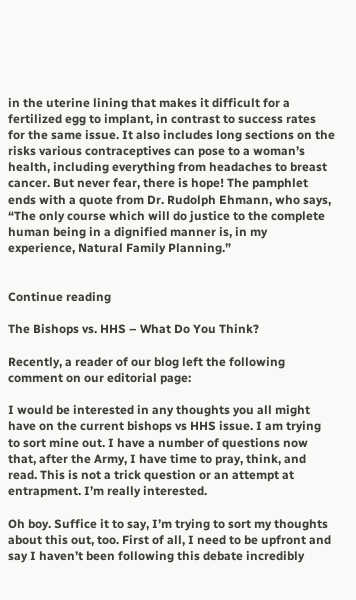in the uterine lining that makes it difficult for a fertilized egg to implant, in contrast to success rates for the same issue. It also includes long sections on the risks various contraceptives can pose to a woman’s health, including everything from headaches to breast cancer. But never fear, there is hope! The pamphlet ends with a quote from Dr. Rudolph Ehmann, who says, “The only course which will do justice to the complete human being in a dignified manner is, in my experience, Natural Family Planning.”


Continue reading

The Bishops vs. HHS – What Do You Think?

Recently, a reader of our blog left the following comment on our editorial page:

I would be interested in any thoughts you all might have on the current bishops vs HHS issue. I am trying to sort mine out. I have a number of questions now that, after the Army, I have time to pray, think, and read. This is not a trick question or an attempt at entrapment. I’m really interested.

Oh boy. Suffice it to say, I’m trying to sort my thoughts about this out, too. First of all, I need to be upfront and say I haven’t been following this debate incredibly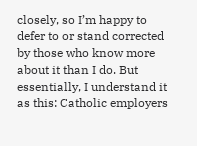closely, so I’m happy to defer to or stand corrected by those who know more about it than I do. But essentially, I understand it as this: Catholic employers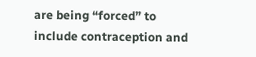are being “forced” to include contraception and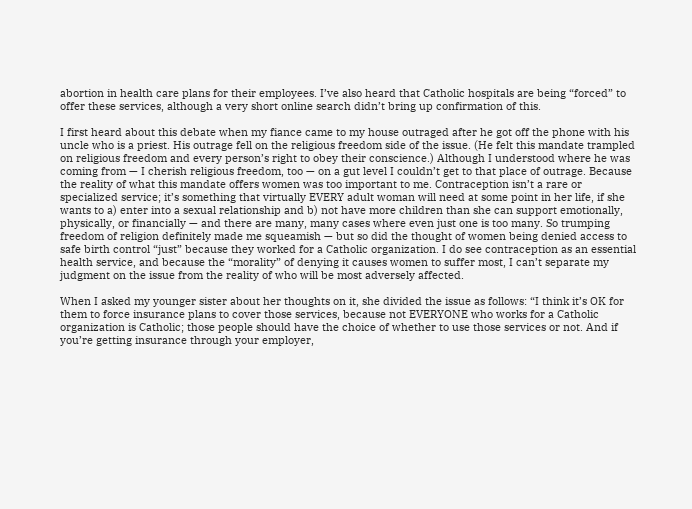abortion in health care plans for their employees. I’ve also heard that Catholic hospitals are being “forced” to offer these services, although a very short online search didn’t bring up confirmation of this.

I first heard about this debate when my fiance came to my house outraged after he got off the phone with his uncle who is a priest. His outrage fell on the religious freedom side of the issue. (He felt this mandate trampled on religious freedom and every person’s right to obey their conscience.) Although I understood where he was coming from — I cherish religious freedom, too — on a gut level I couldn’t get to that place of outrage. Because the reality of what this mandate offers women was too important to me. Contraception isn’t a rare or specialized service; it’s something that virtually EVERY adult woman will need at some point in her life, if she wants to a) enter into a sexual relationship and b) not have more children than she can support emotionally, physically, or financially — and there are many, many cases where even just one is too many. So trumping freedom of religion definitely made me squeamish — but so did the thought of women being denied access to safe birth control “just” because they worked for a Catholic organization. I do see contraception as an essential health service, and because the “morality” of denying it causes women to suffer most, I can’t separate my judgment on the issue from the reality of who will be most adversely affected.

When I asked my younger sister about her thoughts on it, she divided the issue as follows: “I think it’s OK for them to force insurance plans to cover those services, because not EVERYONE who works for a Catholic organization is Catholic; those people should have the choice of whether to use those services or not. And if you’re getting insurance through your employer,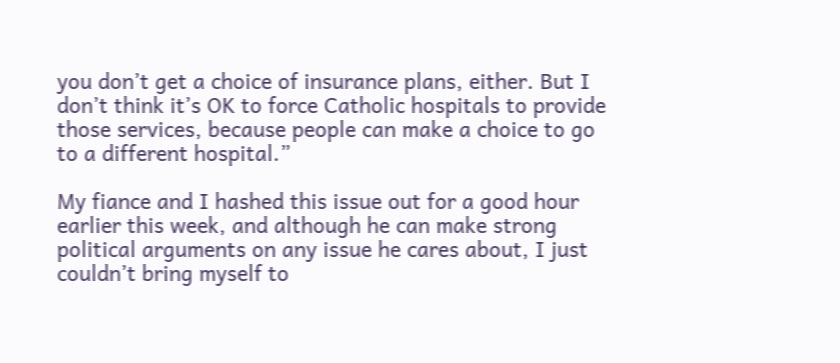you don’t get a choice of insurance plans, either. But I don’t think it’s OK to force Catholic hospitals to provide those services, because people can make a choice to go to a different hospital.”

My fiance and I hashed this issue out for a good hour earlier this week, and although he can make strong political arguments on any issue he cares about, I just couldn’t bring myself to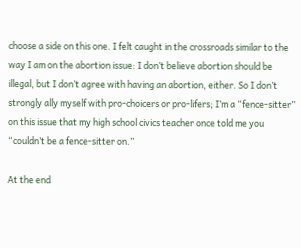choose a side on this one. I felt caught in the crossroads similar to the way I am on the abortion issue: I don’t believe abortion should be illegal, but I don’t agree with having an abortion, either. So I don’t strongly ally myself with pro-choicers or pro-lifers; I’m a “fence-sitter” on this issue that my high school civics teacher once told me you “couldn’t be a fence-sitter on.”

At the end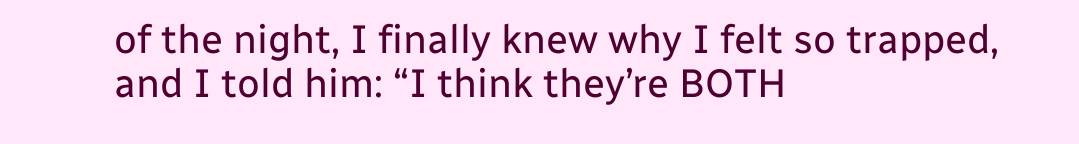of the night, I finally knew why I felt so trapped, and I told him: “I think they’re BOTH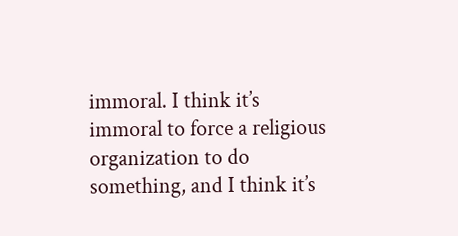immoral. I think it’s immoral to force a religious organization to do something, and I think it’s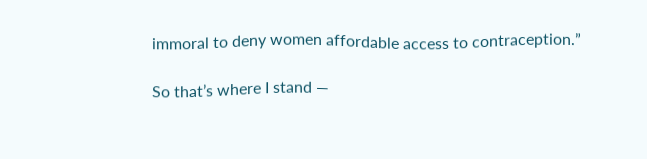immoral to deny women affordable access to contraception.”

So that’s where I stand —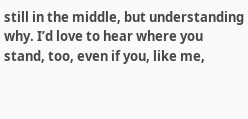still in the middle, but understanding why. I’d love to hear where you stand, too, even if you, like me,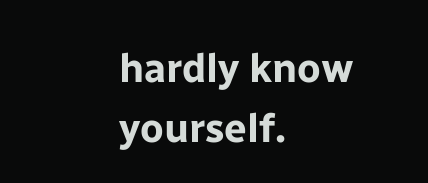hardly know yourself.